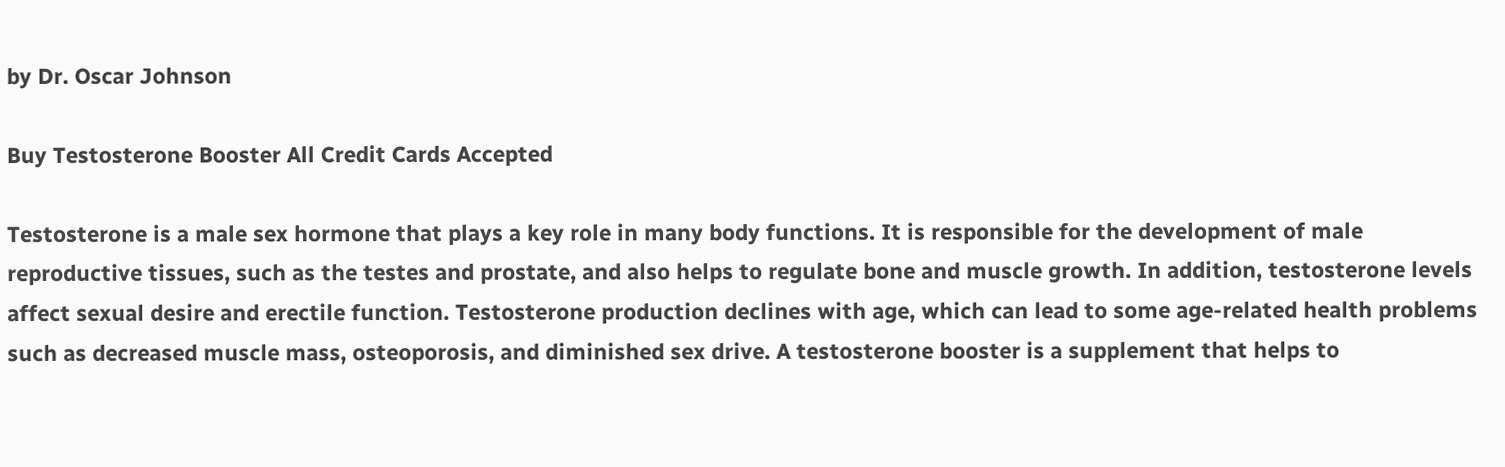by Dr. Oscar Johnson

Buy Testosterone Booster All Credit Cards Accepted

Testosterone is a male sex hormone that plays a key role in many body functions. It is responsible for the development of male reproductive tissues, such as the testes and prostate, and also helps to regulate bone and muscle growth. In addition, testosterone levels affect sexual desire and erectile function. Testosterone production declines with age, which can lead to some age-related health problems such as decreased muscle mass, osteoporosis, and diminished sex drive. A testosterone booster is a supplement that helps to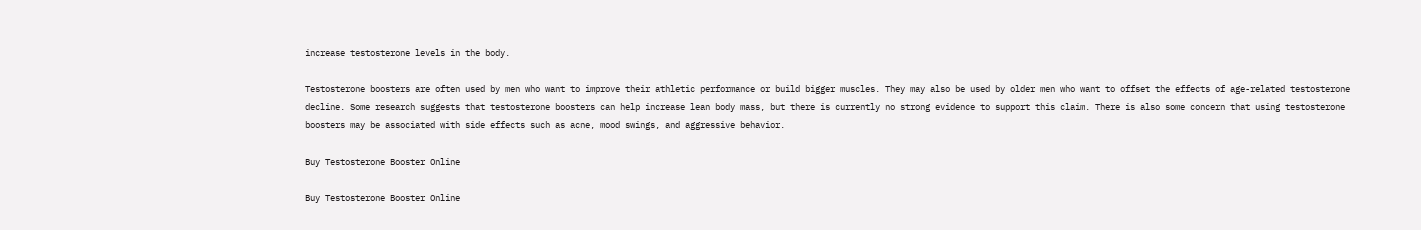increase testosterone levels in the body.

Testosterone boosters are often used by men who want to improve their athletic performance or build bigger muscles. They may also be used by older men who want to offset the effects of age-related testosterone decline. Some research suggests that testosterone boosters can help increase lean body mass, but there is currently no strong evidence to support this claim. There is also some concern that using testosterone boosters may be associated with side effects such as acne, mood swings, and aggressive behavior.

Buy Testosterone Booster Online

Buy Testosterone Booster Online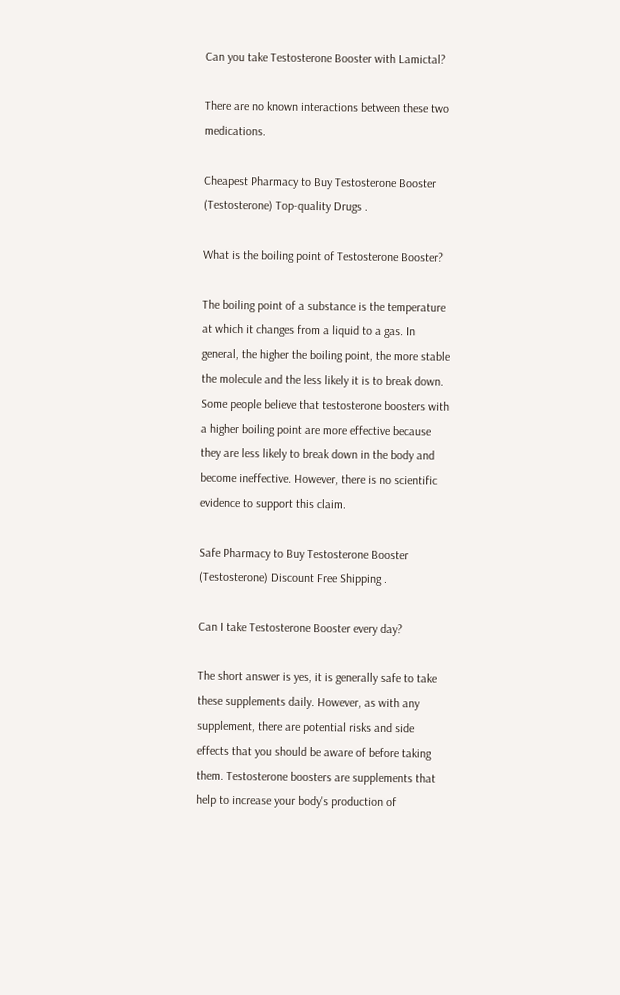Can you take Testosterone Booster with Lamictal?

There are no known interactions between these two medications.

Cheapest Pharmacy to Buy Testosterone Booster (Testosterone) Top-quality Drugs .

What is the boiling point of Testosterone Booster?

The boiling point of a substance is the temperature at which it changes from a liquid to a gas. In general, the higher the boiling point, the more stable the molecule and the less likely it is to break down. Some people believe that testosterone boosters with a higher boiling point are more effective because they are less likely to break down in the body and become ineffective. However, there is no scientific evidence to support this claim.

Safe Pharmacy to Buy Testosterone Booster (Testosterone) Discount Free Shipping .

Can I take Testosterone Booster every day?

The short answer is yes, it is generally safe to take these supplements daily. However, as with any supplement, there are potential risks and side effects that you should be aware of before taking them. Testosterone boosters are supplements that help to increase your body's production of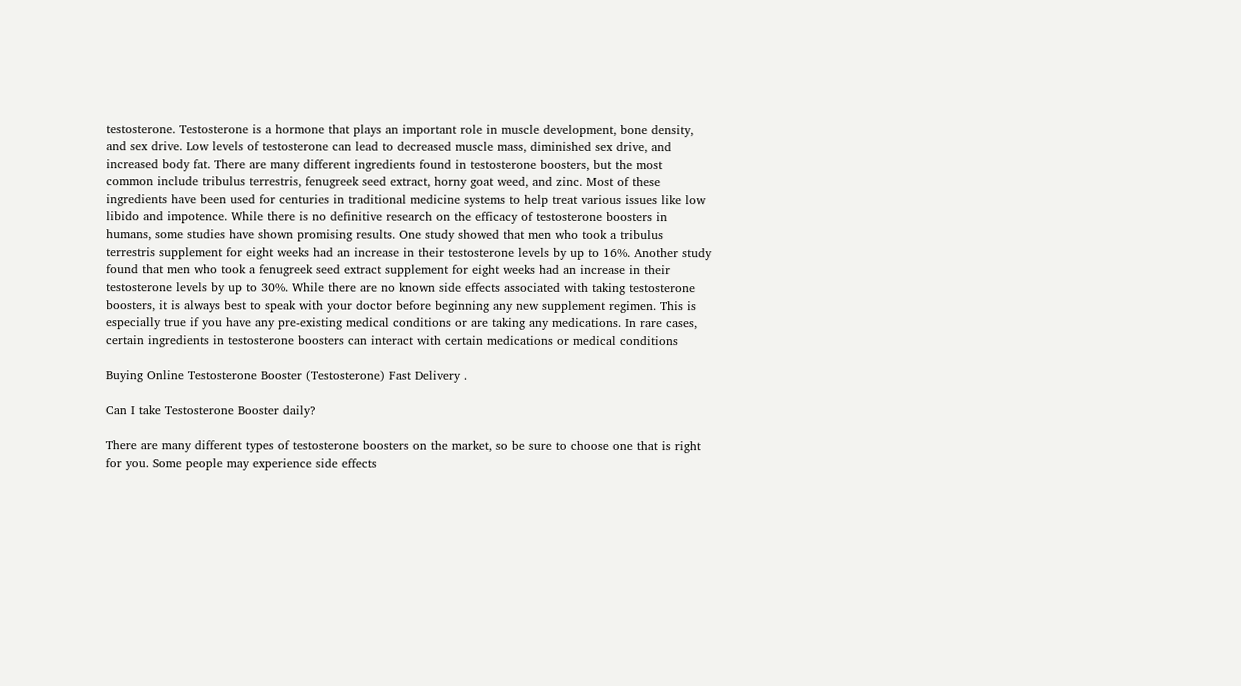testosterone. Testosterone is a hormone that plays an important role in muscle development, bone density, and sex drive. Low levels of testosterone can lead to decreased muscle mass, diminished sex drive, and increased body fat. There are many different ingredients found in testosterone boosters, but the most common include tribulus terrestris, fenugreek seed extract, horny goat weed, and zinc. Most of these ingredients have been used for centuries in traditional medicine systems to help treat various issues like low libido and impotence. While there is no definitive research on the efficacy of testosterone boosters in humans, some studies have shown promising results. One study showed that men who took a tribulus terrestris supplement for eight weeks had an increase in their testosterone levels by up to 16%. Another study found that men who took a fenugreek seed extract supplement for eight weeks had an increase in their testosterone levels by up to 30%. While there are no known side effects associated with taking testosterone boosters, it is always best to speak with your doctor before beginning any new supplement regimen. This is especially true if you have any pre-existing medical conditions or are taking any medications. In rare cases, certain ingredients in testosterone boosters can interact with certain medications or medical conditions

Buying Online Testosterone Booster (Testosterone) Fast Delivery .

Can I take Testosterone Booster daily?

There are many different types of testosterone boosters on the market, so be sure to choose one that is right for you. Some people may experience side effects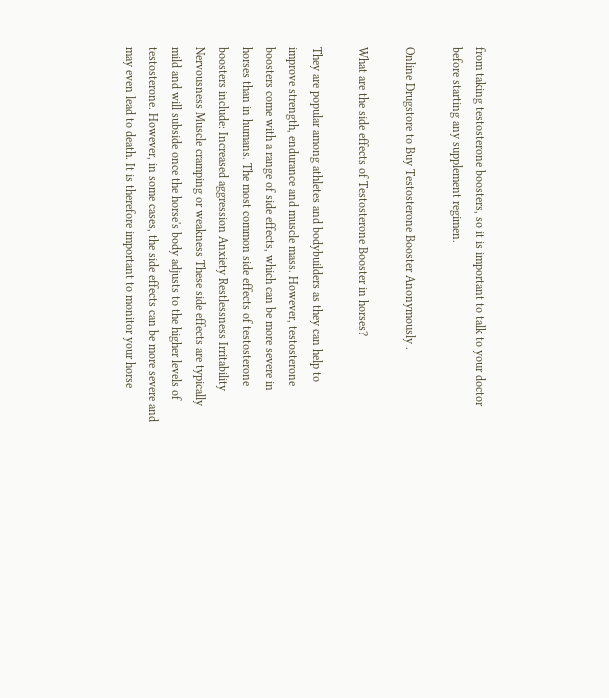from taking testosterone boosters, so it is important to talk to your doctor before starting any supplement regimen.

Online Drugstore to Buy Testosterone Booster Anonymously .

What are the side effects of Testosterone Booster in horses?

They are popular among athletes and bodybuilders as they can help to improve strength, endurance and muscle mass. However, testosterone boosters come with a range of side effects, which can be more severe in horses than in humans. The most common side effects of testosterone boosters include: Increased aggression Anxiety Restlessness Irritability Nervousness Muscle cramping or weakness These side effects are typically mild and will subside once the horse's body adjusts to the higher levels of testosterone. However, in some cases, the side effects can be more severe and may even lead to death. It is therefore important to monitor your horse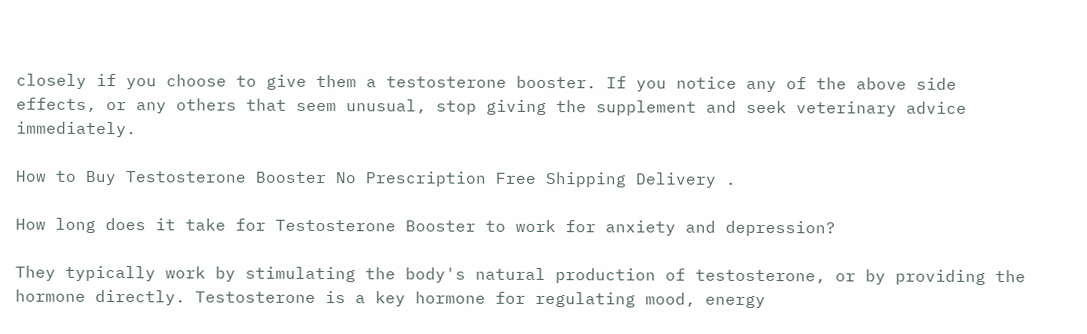closely if you choose to give them a testosterone booster. If you notice any of the above side effects, or any others that seem unusual, stop giving the supplement and seek veterinary advice immediately.

How to Buy Testosterone Booster No Prescription Free Shipping Delivery .

How long does it take for Testosterone Booster to work for anxiety and depression?

They typically work by stimulating the body's natural production of testosterone, or by providing the hormone directly. Testosterone is a key hormone for regulating mood, energy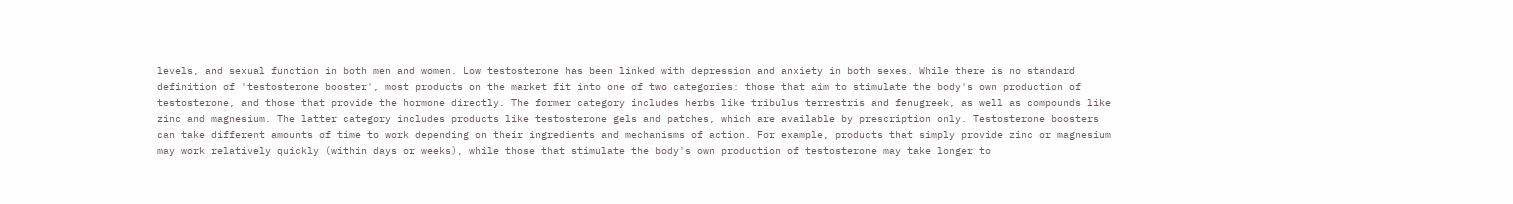levels, and sexual function in both men and women. Low testosterone has been linked with depression and anxiety in both sexes. While there is no standard definition of 'testosterone booster', most products on the market fit into one of two categories: those that aim to stimulate the body's own production of testosterone, and those that provide the hormone directly. The former category includes herbs like tribulus terrestris and fenugreek, as well as compounds like zinc and magnesium. The latter category includes products like testosterone gels and patches, which are available by prescription only. Testosterone boosters can take different amounts of time to work depending on their ingredients and mechanisms of action. For example, products that simply provide zinc or magnesium may work relatively quickly (within days or weeks), while those that stimulate the body's own production of testosterone may take longer to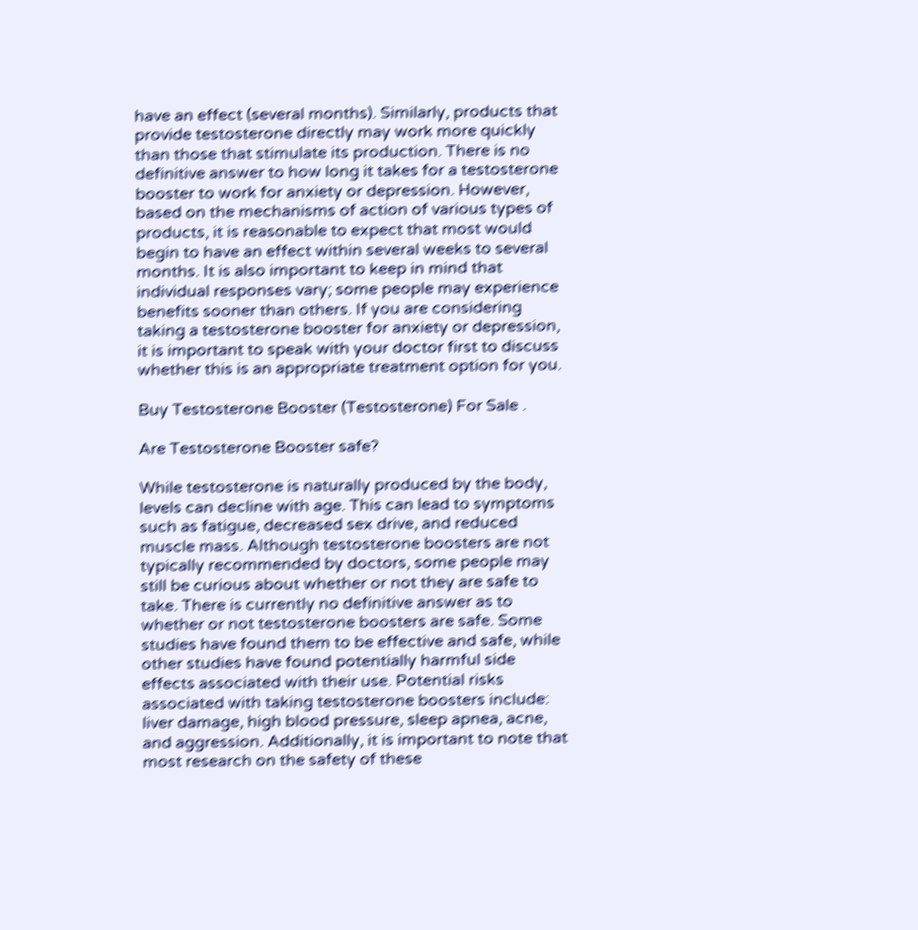have an effect (several months). Similarly, products that provide testosterone directly may work more quickly than those that stimulate its production. There is no definitive answer to how long it takes for a testosterone booster to work for anxiety or depression. However, based on the mechanisms of action of various types of products, it is reasonable to expect that most would begin to have an effect within several weeks to several months. It is also important to keep in mind that individual responses vary; some people may experience benefits sooner than others. If you are considering taking a testosterone booster for anxiety or depression, it is important to speak with your doctor first to discuss whether this is an appropriate treatment option for you.

Buy Testosterone Booster (Testosterone) For Sale .

Are Testosterone Booster safe?

While testosterone is naturally produced by the body, levels can decline with age. This can lead to symptoms such as fatigue, decreased sex drive, and reduced muscle mass. Although testosterone boosters are not typically recommended by doctors, some people may still be curious about whether or not they are safe to take. There is currently no definitive answer as to whether or not testosterone boosters are safe. Some studies have found them to be effective and safe, while other studies have found potentially harmful side effects associated with their use. Potential risks associated with taking testosterone boosters include: liver damage, high blood pressure, sleep apnea, acne, and aggression. Additionally, it is important to note that most research on the safety of these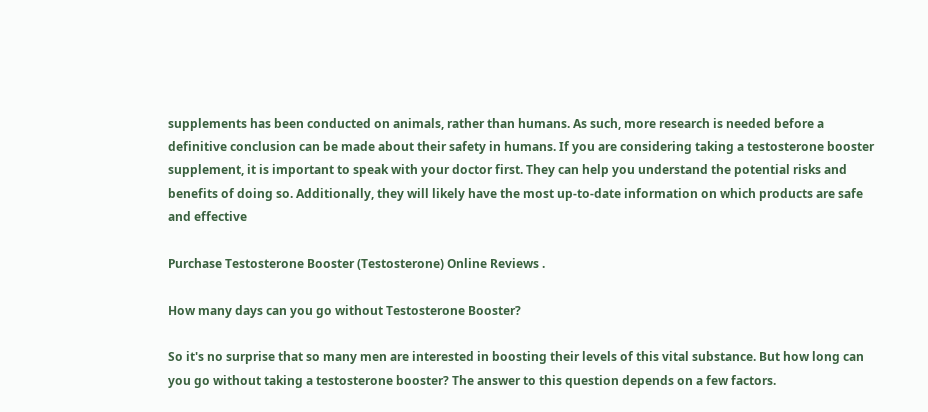supplements has been conducted on animals, rather than humans. As such, more research is needed before a definitive conclusion can be made about their safety in humans. If you are considering taking a testosterone booster supplement, it is important to speak with your doctor first. They can help you understand the potential risks and benefits of doing so. Additionally, they will likely have the most up-to-date information on which products are safe and effective

Purchase Testosterone Booster (Testosterone) Online Reviews .

How many days can you go without Testosterone Booster?

So it's no surprise that so many men are interested in boosting their levels of this vital substance. But how long can you go without taking a testosterone booster? The answer to this question depends on a few factors.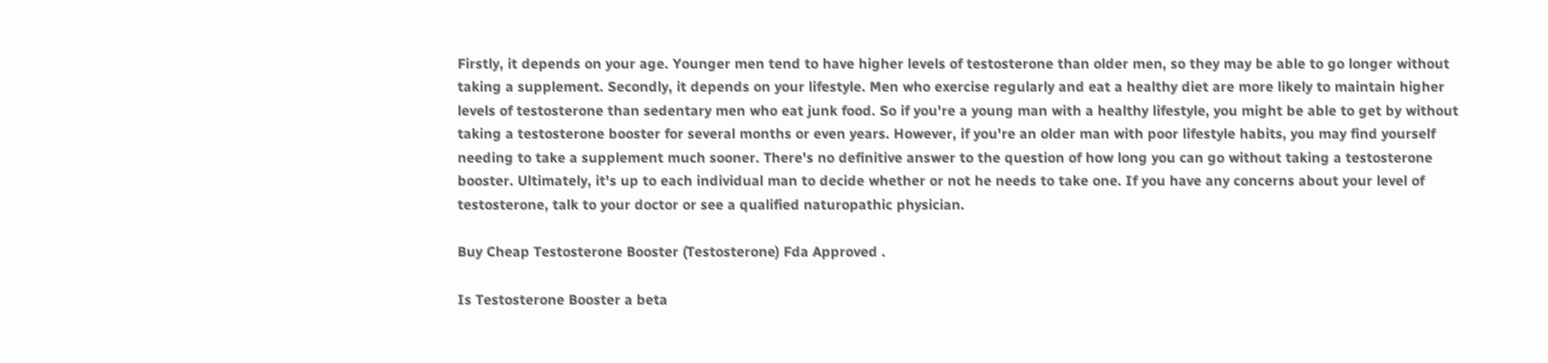Firstly, it depends on your age. Younger men tend to have higher levels of testosterone than older men, so they may be able to go longer without taking a supplement. Secondly, it depends on your lifestyle. Men who exercise regularly and eat a healthy diet are more likely to maintain higher levels of testosterone than sedentary men who eat junk food. So if you're a young man with a healthy lifestyle, you might be able to get by without taking a testosterone booster for several months or even years. However, if you're an older man with poor lifestyle habits, you may find yourself needing to take a supplement much sooner. There's no definitive answer to the question of how long you can go without taking a testosterone booster. Ultimately, it's up to each individual man to decide whether or not he needs to take one. If you have any concerns about your level of testosterone, talk to your doctor or see a qualified naturopathic physician.

Buy Cheap Testosterone Booster (Testosterone) Fda Approved .

Is Testosterone Booster a beta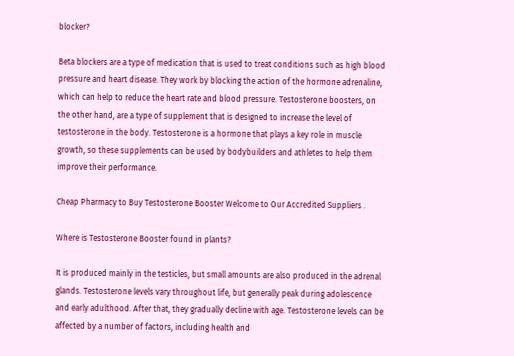blocker?

Beta blockers are a type of medication that is used to treat conditions such as high blood pressure and heart disease. They work by blocking the action of the hormone adrenaline, which can help to reduce the heart rate and blood pressure. Testosterone boosters, on the other hand, are a type of supplement that is designed to increase the level of testosterone in the body. Testosterone is a hormone that plays a key role in muscle growth, so these supplements can be used by bodybuilders and athletes to help them improve their performance.

Cheap Pharmacy to Buy Testosterone Booster Welcome to Our Accredited Suppliers .

Where is Testosterone Booster found in plants?

It is produced mainly in the testicles, but small amounts are also produced in the adrenal glands. Testosterone levels vary throughout life, but generally peak during adolescence and early adulthood. After that, they gradually decline with age. Testosterone levels can be affected by a number of factors, including health and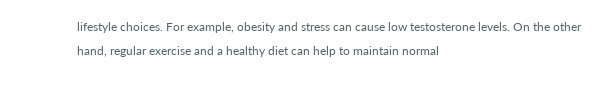lifestyle choices. For example, obesity and stress can cause low testosterone levels. On the other hand, regular exercise and a healthy diet can help to maintain normal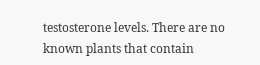testosterone levels. There are no known plants that contain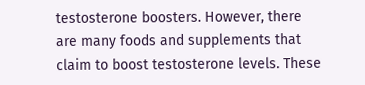testosterone boosters. However, there are many foods and supplements that claim to boost testosterone levels. These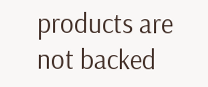products are not backed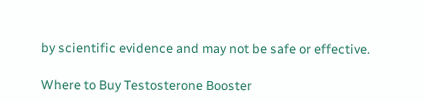by scientific evidence and may not be safe or effective.

Where to Buy Testosterone Booster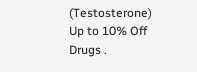(Testosterone) Up to 10% Off Drugs .